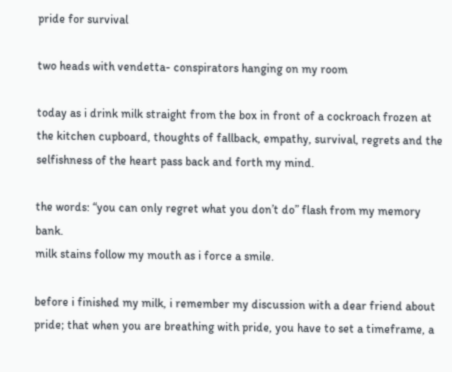pride for survival

two heads with vendetta- conspirators hanging on my room

today as i drink milk straight from the box in front of a cockroach frozen at the kitchen cupboard, thoughts of fallback, empathy, survival, regrets and the selfishness of the heart pass back and forth my mind.

the words: “you can only regret what you don’t do” flash from my memory bank.
milk stains follow my mouth as i force a smile.

before i finished my milk, i remember my discussion with a dear friend about pride; that when you are breathing with pride, you have to set a timeframe, a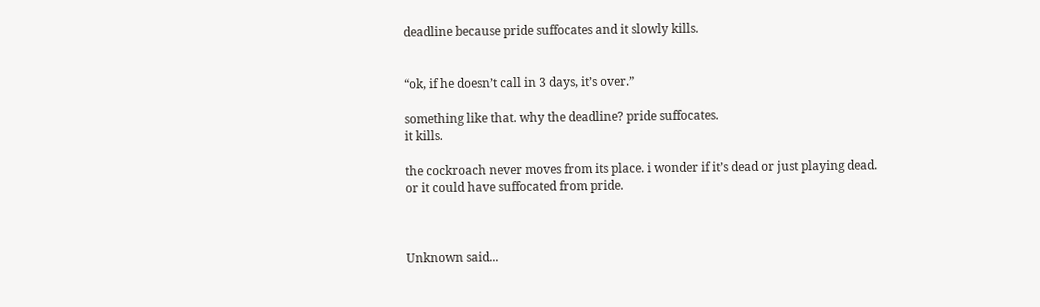deadline because pride suffocates and it slowly kills.


“ok, if he doesn’t call in 3 days, it’s over.”

something like that. why the deadline? pride suffocates.
it kills.

the cockroach never moves from its place. i wonder if it’s dead or just playing dead.
or it could have suffocated from pride.



Unknown said...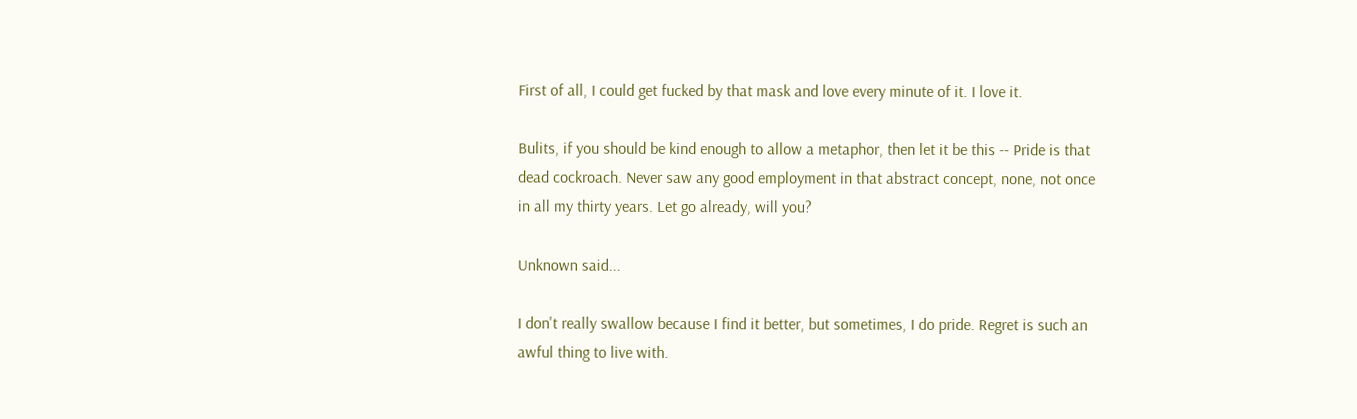First of all, I could get fucked by that mask and love every minute of it. I love it.

Bulits, if you should be kind enough to allow a metaphor, then let it be this -- Pride is that dead cockroach. Never saw any good employment in that abstract concept, none, not once in all my thirty years. Let go already, will you?

Unknown said...

I don't really swallow because I find it better, but sometimes, I do pride. Regret is such an awful thing to live with.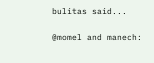bulitas said...

@momel and manech: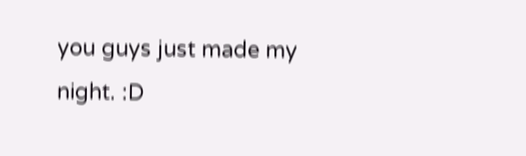you guys just made my night. :D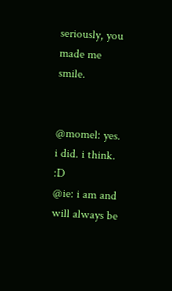seriously, you made me smile.


@momel: yes. i did. i think. :D
@ie: i am and will always be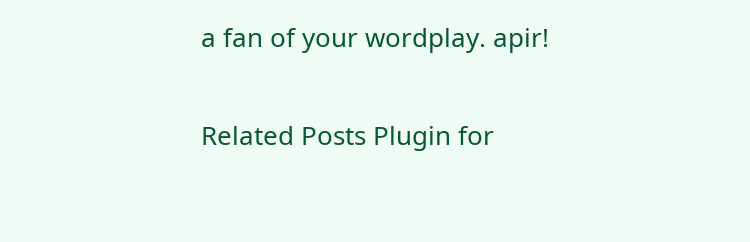a fan of your wordplay. apir!

Related Posts Plugin for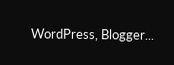WordPress, Blogger...